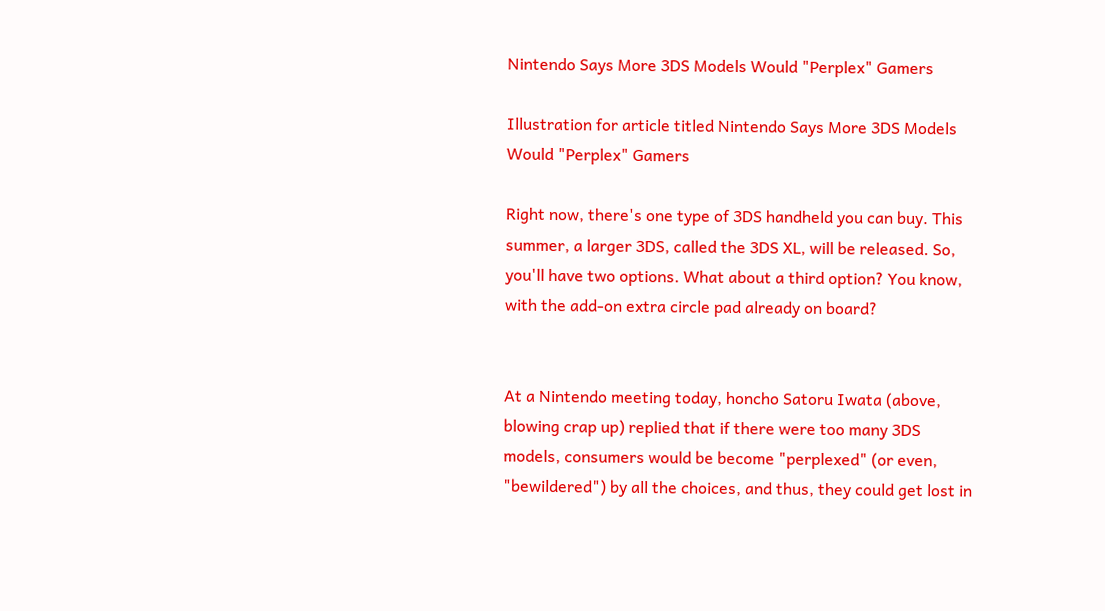Nintendo Says More 3DS Models Would "Perplex" Gamers

Illustration for article titled Nintendo Says More 3DS Models Would "Perplex" Gamers

Right now, there's one type of 3DS handheld you can buy. This summer, a larger 3DS, called the 3DS XL, will be released. So, you'll have two options. What about a third option? You know, with the add-on extra circle pad already on board?


At a Nintendo meeting today, honcho Satoru Iwata (above, blowing crap up) replied that if there were too many 3DS models, consumers would be become "perplexed" (or even, "bewildered") by all the choices, and thus, they could get lost in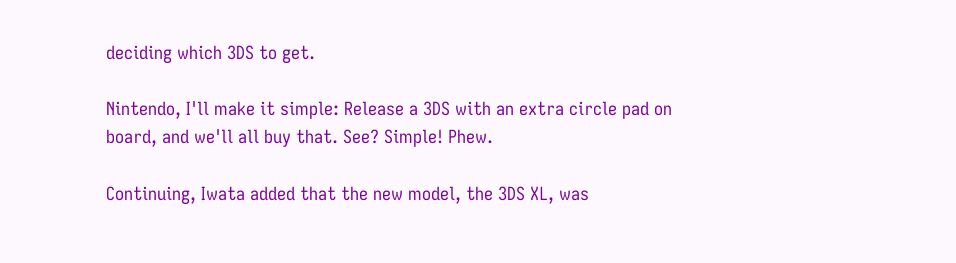deciding which 3DS to get.

Nintendo, I'll make it simple: Release a 3DS with an extra circle pad on board, and we'll all buy that. See? Simple! Phew.

Continuing, Iwata added that the new model, the 3DS XL, was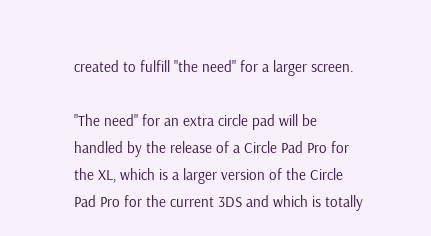created to fulfill "the need" for a larger screen.

"The need" for an extra circle pad will be handled by the release of a Circle Pad Pro for the XL, which is a larger version of the Circle Pad Pro for the current 3DS and which is totally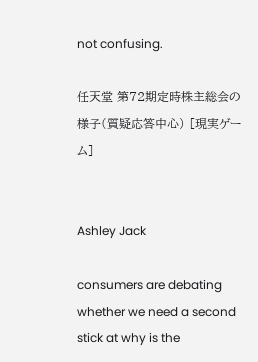not confusing.

任天堂 第72期定時株主総会の様子(質疑応答中心) [現実ゲーム]


Ashley Jack

consumers are debating whether we need a second stick at why is the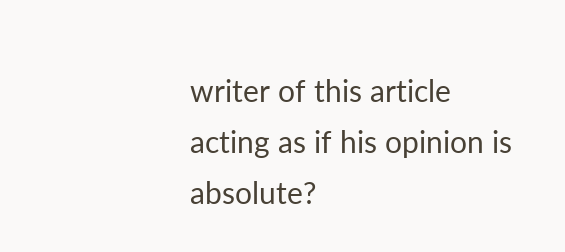writer of this article acting as if his opinion is absolute?